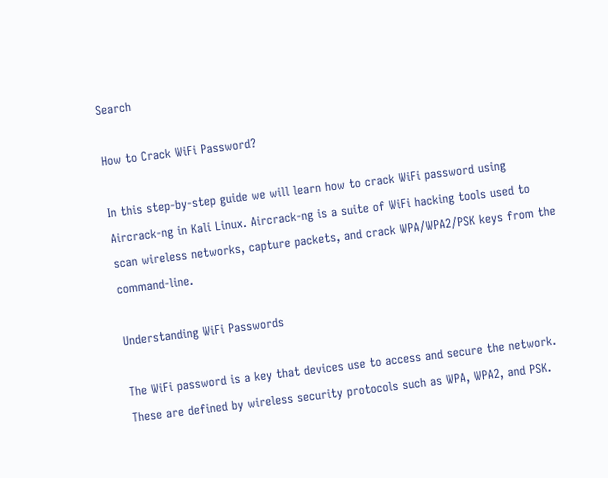Search

How to Crack WiFi Password?

In this step-by-step guide we will learn how to crack WiFi password using Aircrack-ng in Kali Linux. Aircrack-ng is a suite of WiFi hacking tools used to scan wireless networks, capture packets, and crack WPA/WPA2/PSK keys from the command-line.

Understanding WiFi Passwords

The WiFi password is a key that devices use to access and secure the network. These are defined by wireless security protocols such as WPA, WPA2, and PSK.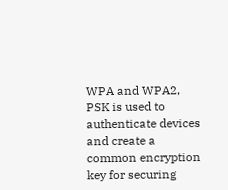WPA and WPA2, PSK is used to authenticate devices and create a common encryption key for securing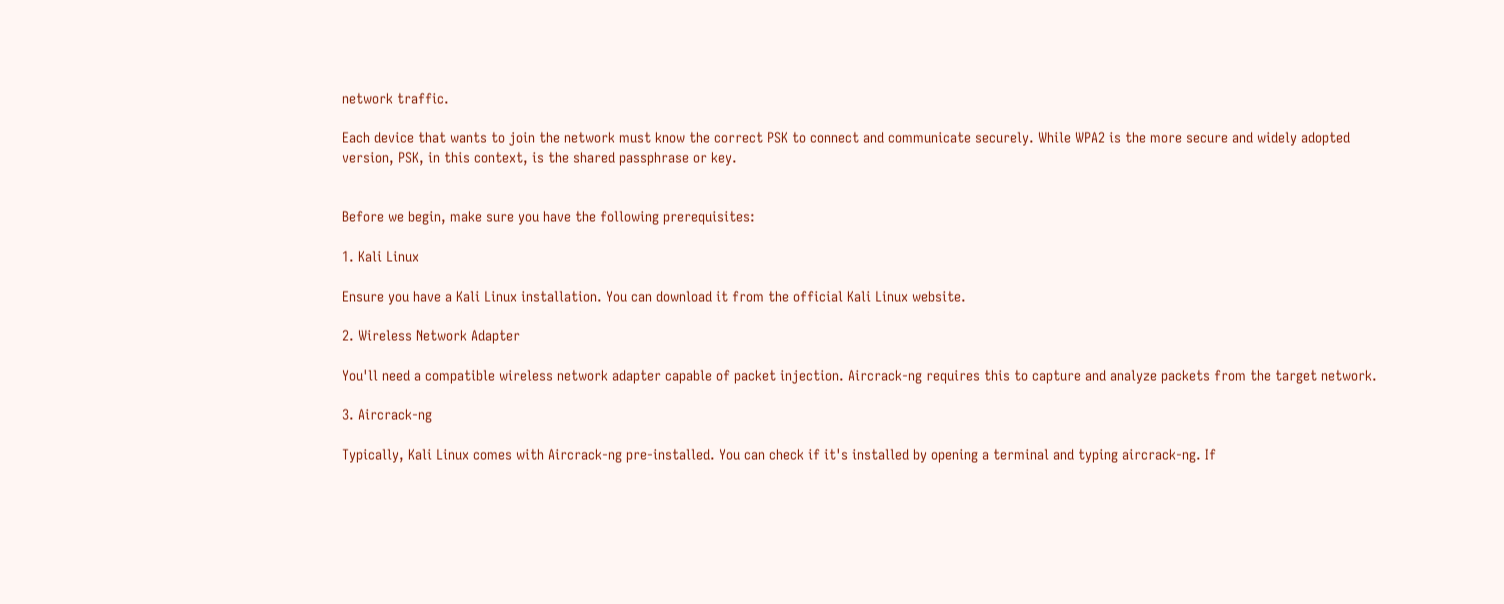network traffic.

Each device that wants to join the network must know the correct PSK to connect and communicate securely. While WPA2 is the more secure and widely adopted version, PSK, in this context, is the shared passphrase or key.


Before we begin, make sure you have the following prerequisites:

1. Kali Linux

Ensure you have a Kali Linux installation. You can download it from the official Kali Linux website.

2. Wireless Network Adapter

You'll need a compatible wireless network adapter capable of packet injection. Aircrack-ng requires this to capture and analyze packets from the target network.

3. Aircrack-ng

Typically, Kali Linux comes with Aircrack-ng pre-installed. You can check if it's installed by opening a terminal and typing aircrack-ng. If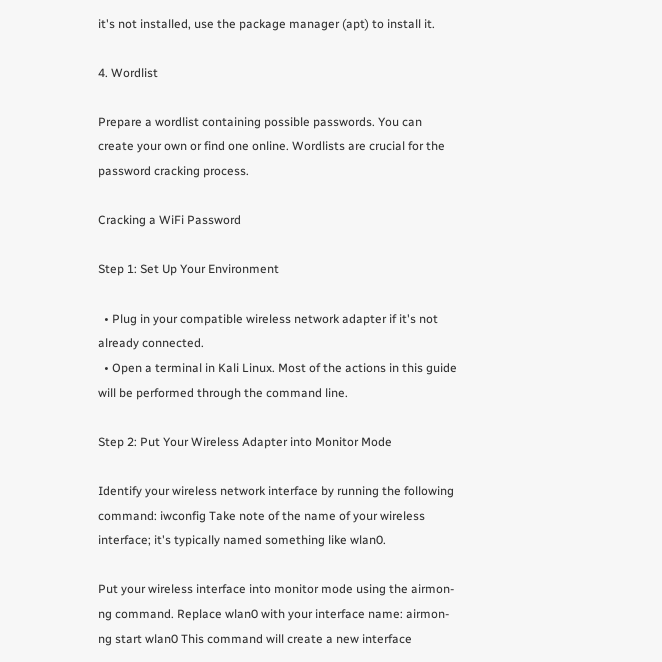it's not installed, use the package manager (apt) to install it.

4. Wordlist

Prepare a wordlist containing possible passwords. You can create your own or find one online. Wordlists are crucial for the password cracking process.

Cracking a WiFi Password

Step 1: Set Up Your Environment

  • Plug in your compatible wireless network adapter if it's not already connected.
  • Open a terminal in Kali Linux. Most of the actions in this guide will be performed through the command line.

Step 2: Put Your Wireless Adapter into Monitor Mode

Identify your wireless network interface by running the following command: iwconfig Take note of the name of your wireless interface; it's typically named something like wlan0.

Put your wireless interface into monitor mode using the airmon-ng command. Replace wlan0 with your interface name: airmon-ng start wlan0 This command will create a new interface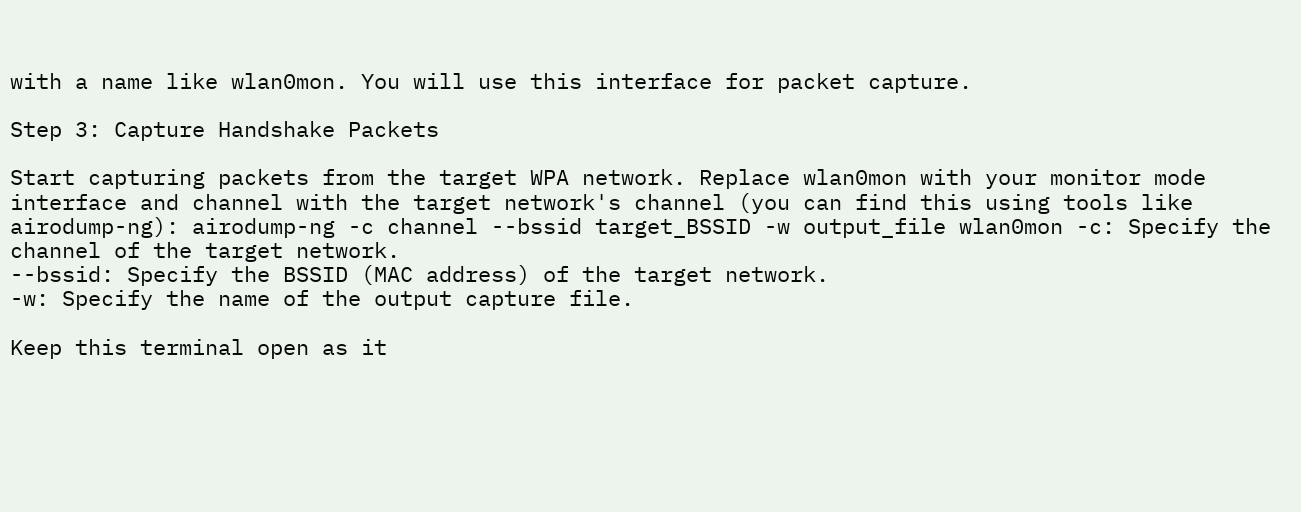with a name like wlan0mon. You will use this interface for packet capture.

Step 3: Capture Handshake Packets

Start capturing packets from the target WPA network. Replace wlan0mon with your monitor mode interface and channel with the target network's channel (you can find this using tools like airodump-ng): airodump-ng -c channel --bssid target_BSSID -w output_file wlan0mon -c: Specify the channel of the target network.
--bssid: Specify the BSSID (MAC address) of the target network.
-w: Specify the name of the output capture file.

Keep this terminal open as it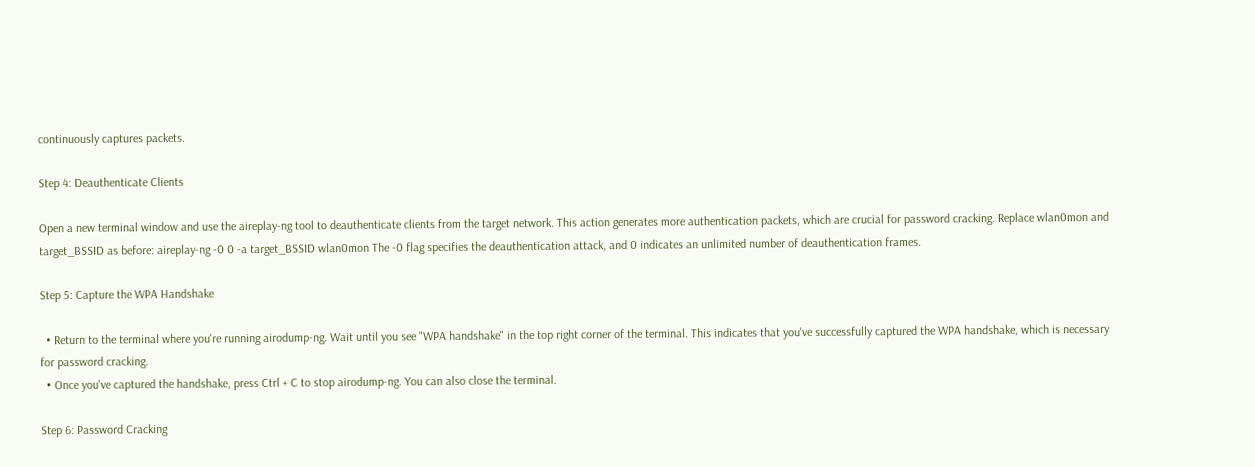continuously captures packets.

Step 4: Deauthenticate Clients

Open a new terminal window and use the aireplay-ng tool to deauthenticate clients from the target network. This action generates more authentication packets, which are crucial for password cracking. Replace wlan0mon and target_BSSID as before: aireplay-ng -0 0 -a target_BSSID wlan0mon The -0 flag specifies the deauthentication attack, and 0 indicates an unlimited number of deauthentication frames.

Step 5: Capture the WPA Handshake

  • Return to the terminal where you're running airodump-ng. Wait until you see "WPA handshake" in the top right corner of the terminal. This indicates that you've successfully captured the WPA handshake, which is necessary for password cracking.
  • Once you've captured the handshake, press Ctrl + C to stop airodump-ng. You can also close the terminal.

Step 6: Password Cracking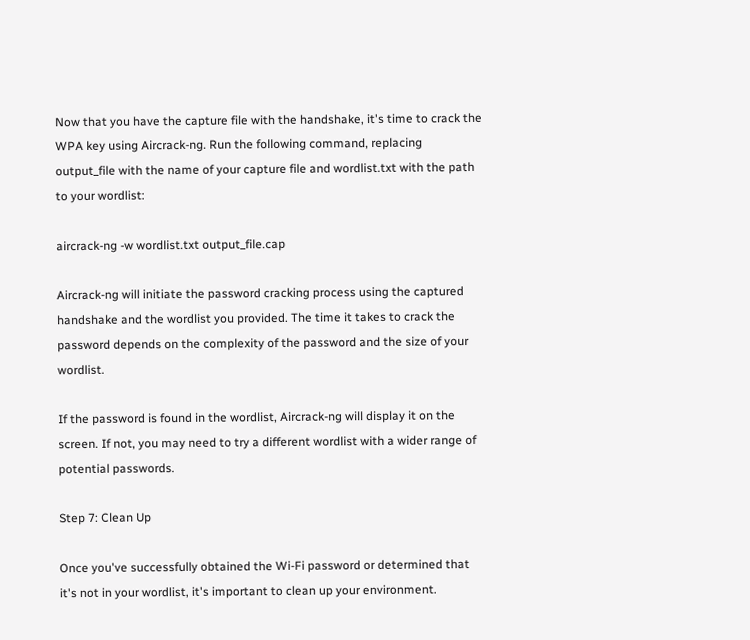Now that you have the capture file with the handshake, it's time to crack the WPA key using Aircrack-ng. Run the following command, replacing output_file with the name of your capture file and wordlist.txt with the path to your wordlist:

aircrack-ng -w wordlist.txt output_file.cap

Aircrack-ng will initiate the password cracking process using the captured handshake and the wordlist you provided. The time it takes to crack the password depends on the complexity of the password and the size of your wordlist.

If the password is found in the wordlist, Aircrack-ng will display it on the screen. If not, you may need to try a different wordlist with a wider range of potential passwords.

Step 7: Clean Up

Once you've successfully obtained the Wi-Fi password or determined that it's not in your wordlist, it's important to clean up your environment.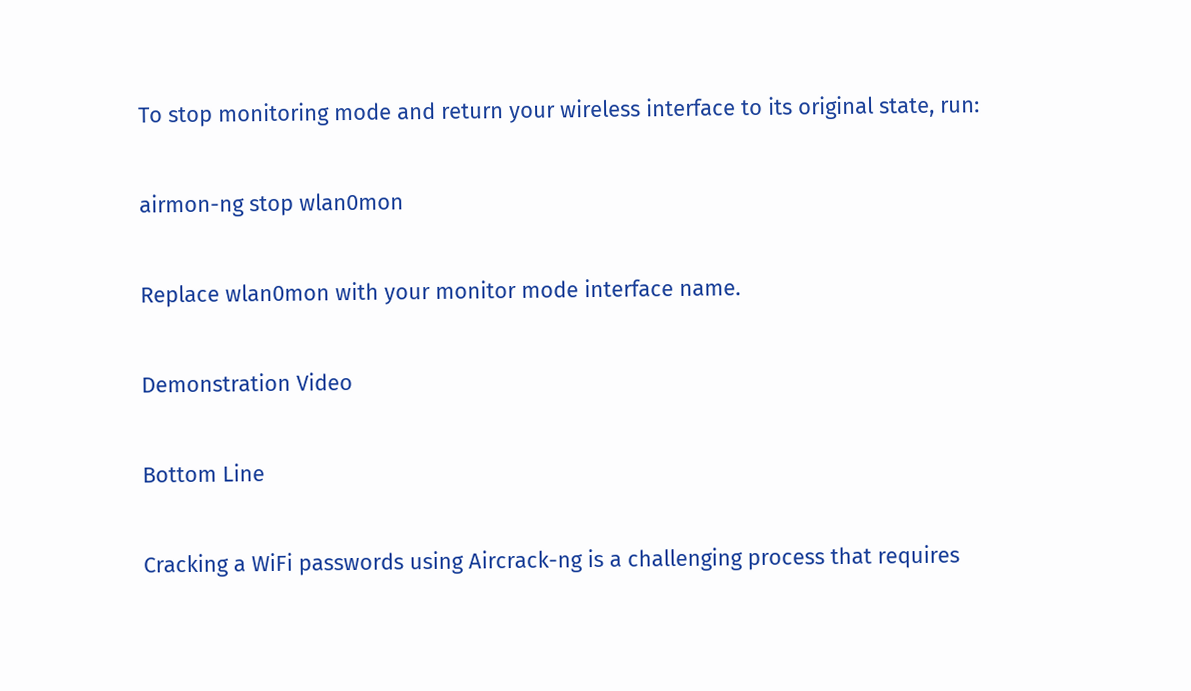To stop monitoring mode and return your wireless interface to its original state, run:

airmon-ng stop wlan0mon

Replace wlan0mon with your monitor mode interface name.

Demonstration Video

Bottom Line

Cracking a WiFi passwords using Aircrack-ng is a challenging process that requires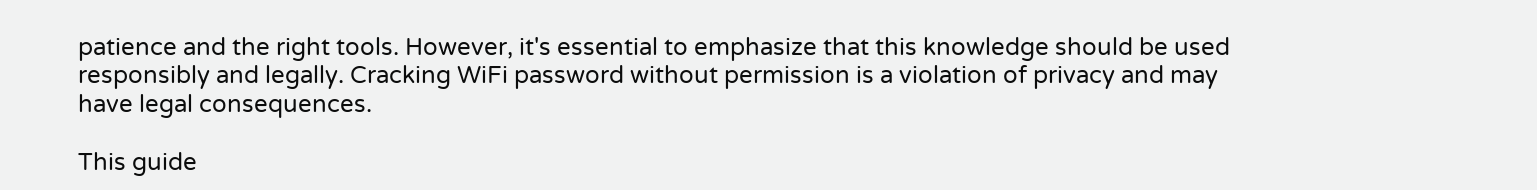patience and the right tools. However, it's essential to emphasize that this knowledge should be used responsibly and legally. Cracking WiFi password without permission is a violation of privacy and may have legal consequences.

This guide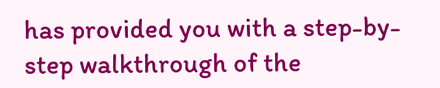has provided you with a step-by-step walkthrough of the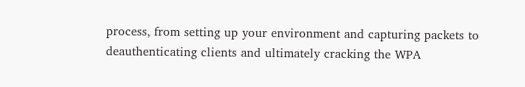process, from setting up your environment and capturing packets to deauthenticating clients and ultimately cracking the WPA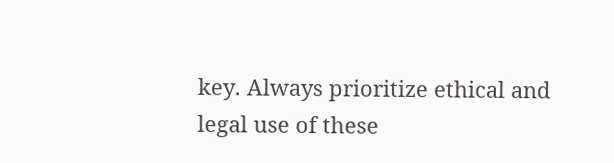key. Always prioritize ethical and legal use of these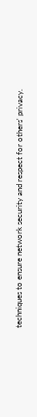techniques to ensure network security and respect for others' privacy.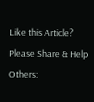Like this Article? Please Share & Help Others: